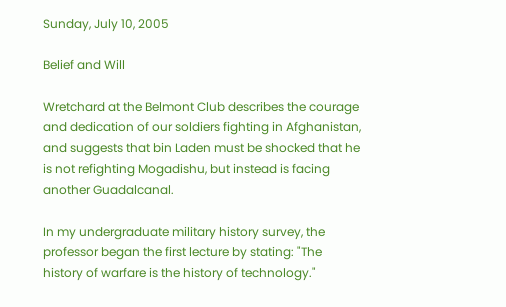Sunday, July 10, 2005

Belief and Will

Wretchard at the Belmont Club describes the courage and dedication of our soldiers fighting in Afghanistan, and suggests that bin Laden must be shocked that he is not refighting Mogadishu, but instead is facing another Guadalcanal.

In my undergraduate military history survey, the professor began the first lecture by stating: "The history of warfare is the history of technology."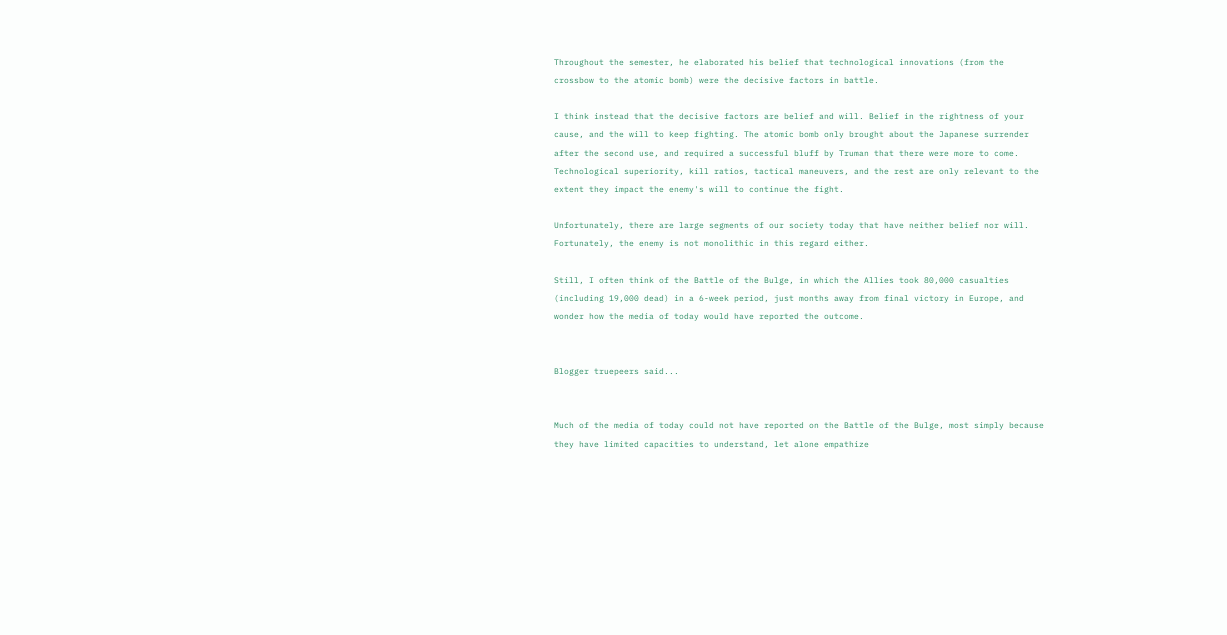Throughout the semester, he elaborated his belief that technological innovations (from the crossbow to the atomic bomb) were the decisive factors in battle.

I think instead that the decisive factors are belief and will. Belief in the rightness of your cause, and the will to keep fighting. The atomic bomb only brought about the Japanese surrender after the second use, and required a successful bluff by Truman that there were more to come. Technological superiority, kill ratios, tactical maneuvers, and the rest are only relevant to the extent they impact the enemy's will to continue the fight.

Unfortunately, there are large segments of our society today that have neither belief nor will. Fortunately, the enemy is not monolithic in this regard either.

Still, I often think of the Battle of the Bulge, in which the Allies took 80,000 casualties (including 19,000 dead) in a 6-week period, just months away from final victory in Europe, and wonder how the media of today would have reported the outcome.


Blogger truepeers said...


Much of the media of today could not have reported on the Battle of the Bulge, most simply because they have limited capacities to understand, let alone empathize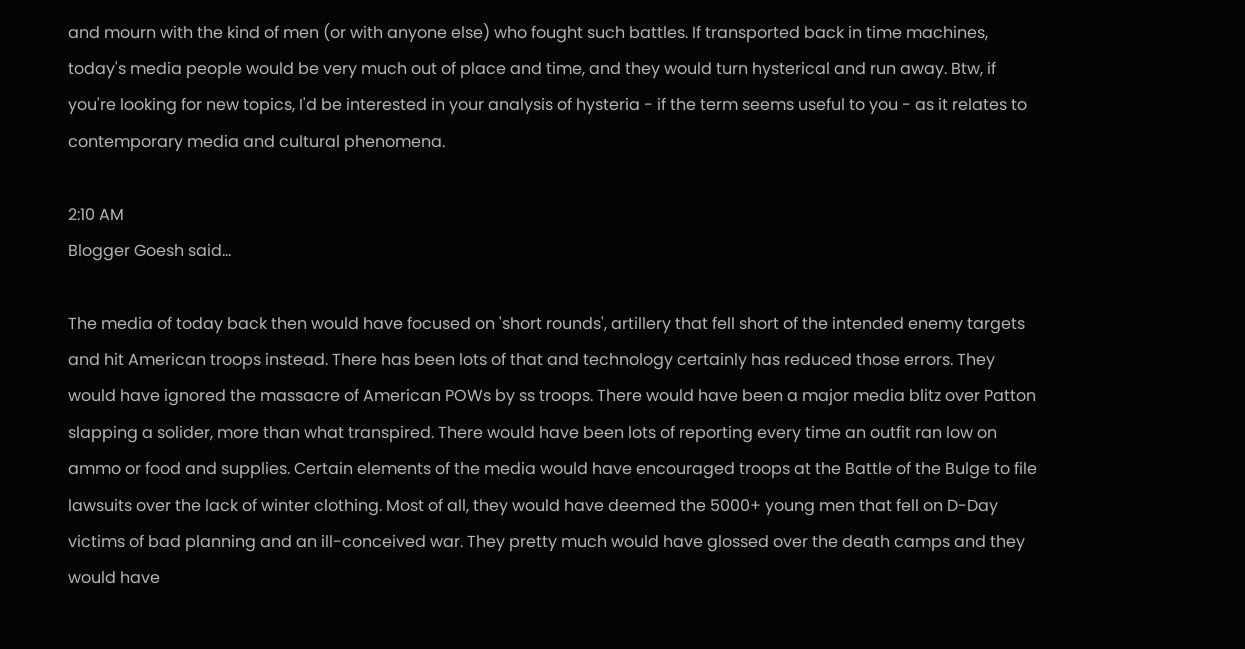and mourn with the kind of men (or with anyone else) who fought such battles. If transported back in time machines, today's media people would be very much out of place and time, and they would turn hysterical and run away. Btw, if you're looking for new topics, I'd be interested in your analysis of hysteria - if the term seems useful to you - as it relates to contemporary media and cultural phenomena.

2:10 AM
Blogger Goesh said...

The media of today back then would have focused on 'short rounds', artillery that fell short of the intended enemy targets and hit American troops instead. There has been lots of that and technology certainly has reduced those errors. They would have ignored the massacre of American POWs by ss troops. There would have been a major media blitz over Patton slapping a solider, more than what transpired. There would have been lots of reporting every time an outfit ran low on ammo or food and supplies. Certain elements of the media would have encouraged troops at the Battle of the Bulge to file lawsuits over the lack of winter clothing. Most of all, they would have deemed the 5000+ young men that fell on D-Day victims of bad planning and an ill-conceived war. They pretty much would have glossed over the death camps and they would have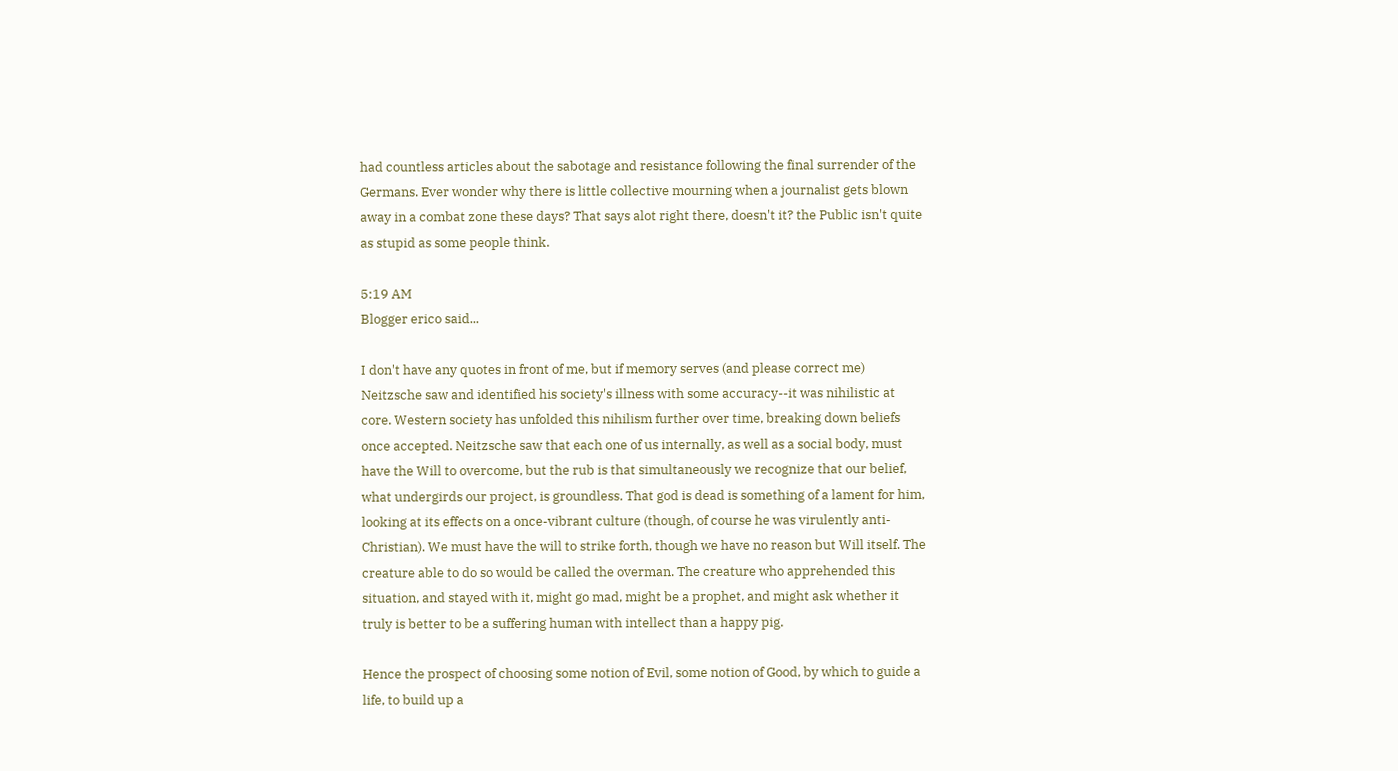had countless articles about the sabotage and resistance following the final surrender of the Germans. Ever wonder why there is little collective mourning when a journalist gets blown away in a combat zone these days? That says alot right there, doesn't it? the Public isn't quite as stupid as some people think.

5:19 AM
Blogger erico said...

I don't have any quotes in front of me, but if memory serves (and please correct me) Neitzsche saw and identified his society's illness with some accuracy--it was nihilistic at core. Western society has unfolded this nihilism further over time, breaking down beliefs once accepted. Neitzsche saw that each one of us internally, as well as a social body, must have the Will to overcome, but the rub is that simultaneously we recognize that our belief, what undergirds our project, is groundless. That god is dead is something of a lament for him, looking at its effects on a once-vibrant culture (though, of course he was virulently anti-Christian). We must have the will to strike forth, though we have no reason but Will itself. The creature able to do so would be called the overman. The creature who apprehended this situation, and stayed with it, might go mad, might be a prophet, and might ask whether it truly is better to be a suffering human with intellect than a happy pig.

Hence the prospect of choosing some notion of Evil, some notion of Good, by which to guide a life, to build up a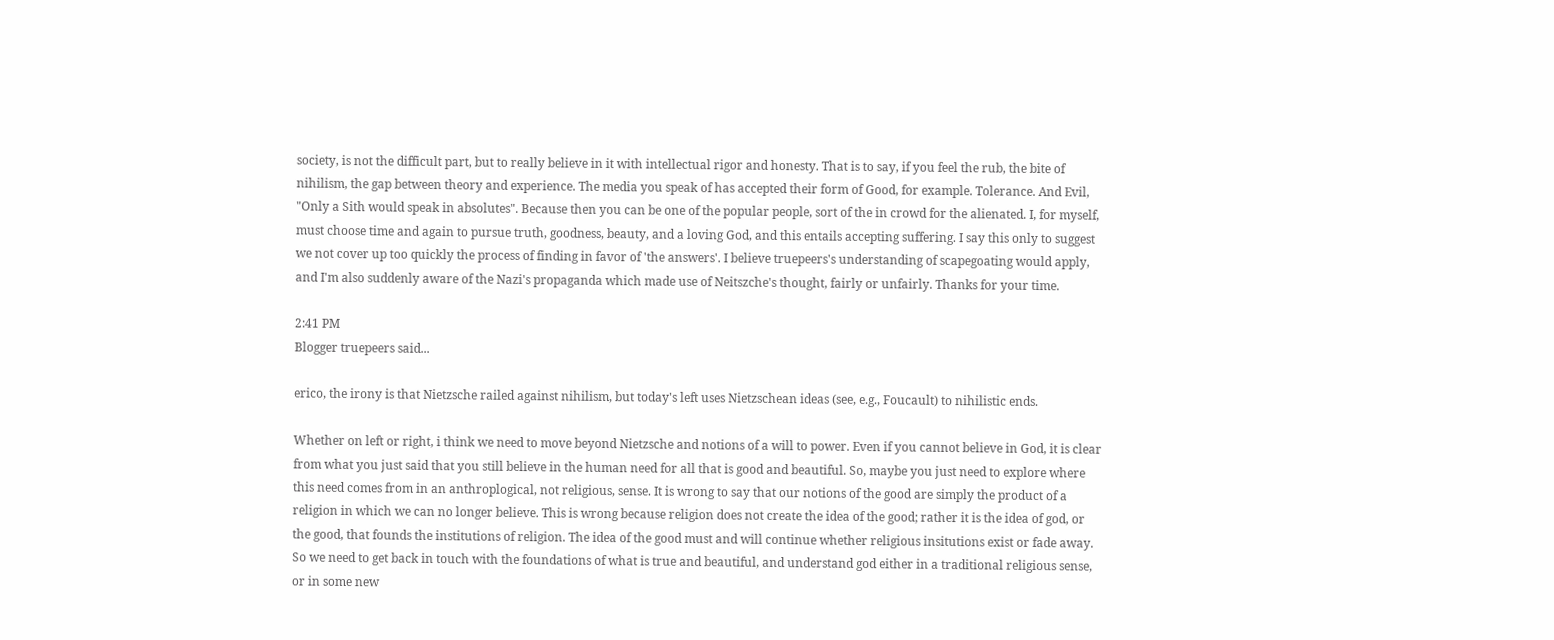society, is not the difficult part, but to really believe in it with intellectual rigor and honesty. That is to say, if you feel the rub, the bite of nihilism, the gap between theory and experience. The media you speak of has accepted their form of Good, for example. Tolerance. And Evil, "Only a Sith would speak in absolutes". Because then you can be one of the popular people, sort of the in crowd for the alienated. I, for myself, must choose time and again to pursue truth, goodness, beauty, and a loving God, and this entails accepting suffering. I say this only to suggest we not cover up too quickly the process of finding in favor of 'the answers'. I believe truepeers's understanding of scapegoating would apply, and I'm also suddenly aware of the Nazi's propaganda which made use of Neitszche's thought, fairly or unfairly. Thanks for your time.

2:41 PM
Blogger truepeers said...

erico, the irony is that Nietzsche railed against nihilism, but today's left uses Nietzschean ideas (see, e.g., Foucault) to nihilistic ends.

Whether on left or right, i think we need to move beyond Nietzsche and notions of a will to power. Even if you cannot believe in God, it is clear from what you just said that you still believe in the human need for all that is good and beautiful. So, maybe you just need to explore where this need comes from in an anthroplogical, not religious, sense. It is wrong to say that our notions of the good are simply the product of a religion in which we can no longer believe. This is wrong because religion does not create the idea of the good; rather it is the idea of god, or the good, that founds the institutions of religion. The idea of the good must and will continue whether religious insitutions exist or fade away. So we need to get back in touch with the foundations of what is true and beautiful, and understand god either in a traditional religious sense, or in some new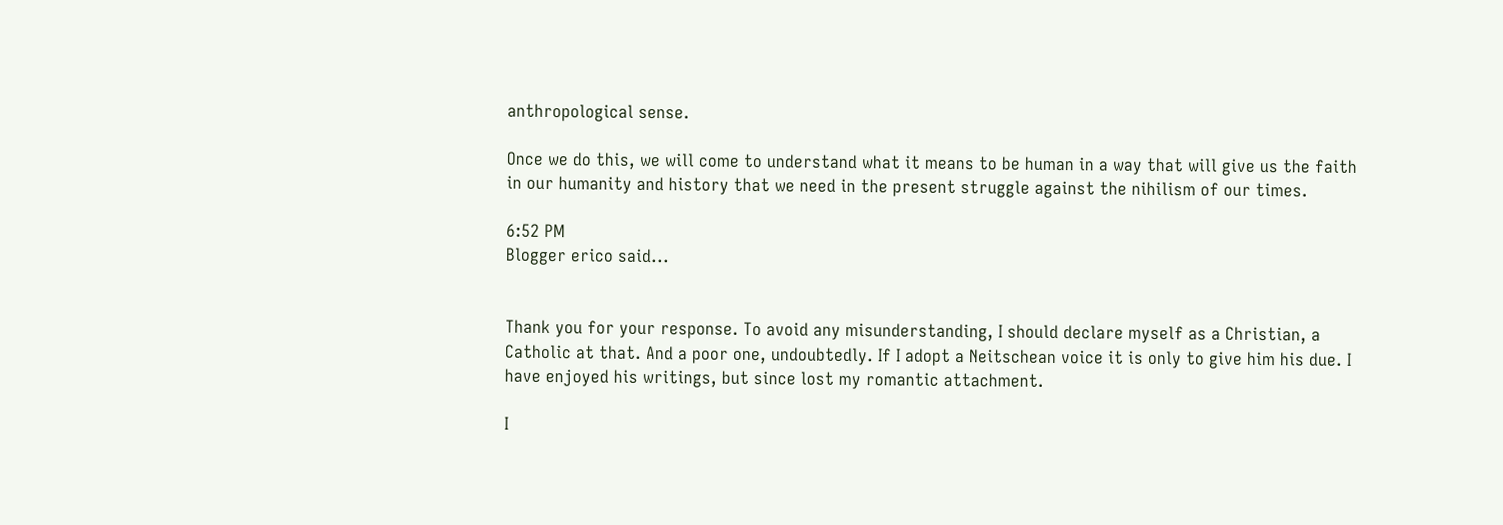anthropological sense.

Once we do this, we will come to understand what it means to be human in a way that will give us the faith in our humanity and history that we need in the present struggle against the nihilism of our times.

6:52 PM
Blogger erico said...


Thank you for your response. To avoid any misunderstanding, I should declare myself as a Christian, a Catholic at that. And a poor one, undoubtedly. If I adopt a Neitschean voice it is only to give him his due. I have enjoyed his writings, but since lost my romantic attachment.

I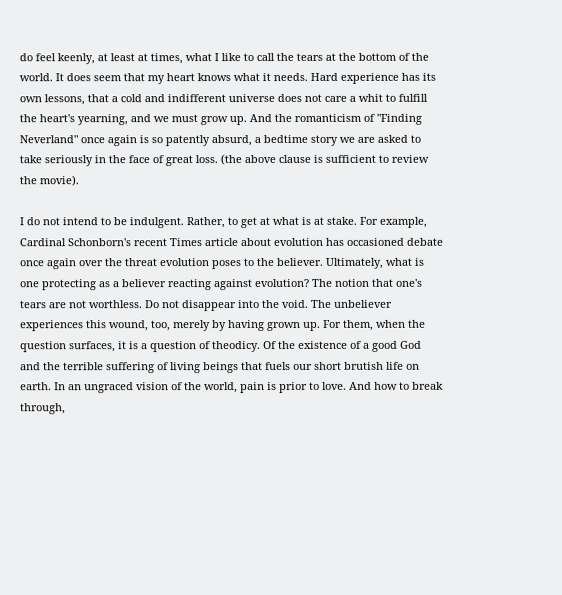do feel keenly, at least at times, what I like to call the tears at the bottom of the world. It does seem that my heart knows what it needs. Hard experience has its own lessons, that a cold and indifferent universe does not care a whit to fulfill the heart's yearning, and we must grow up. And the romanticism of "Finding Neverland" once again is so patently absurd, a bedtime story we are asked to take seriously in the face of great loss. (the above clause is sufficient to review the movie).

I do not intend to be indulgent. Rather, to get at what is at stake. For example, Cardinal Schonborn's recent Times article about evolution has occasioned debate once again over the threat evolution poses to the believer. Ultimately, what is one protecting as a believer reacting against evolution? The notion that one's tears are not worthless. Do not disappear into the void. The unbeliever experiences this wound, too, merely by having grown up. For them, when the question surfaces, it is a question of theodicy. Of the existence of a good God and the terrible suffering of living beings that fuels our short brutish life on earth. In an ungraced vision of the world, pain is prior to love. And how to break through,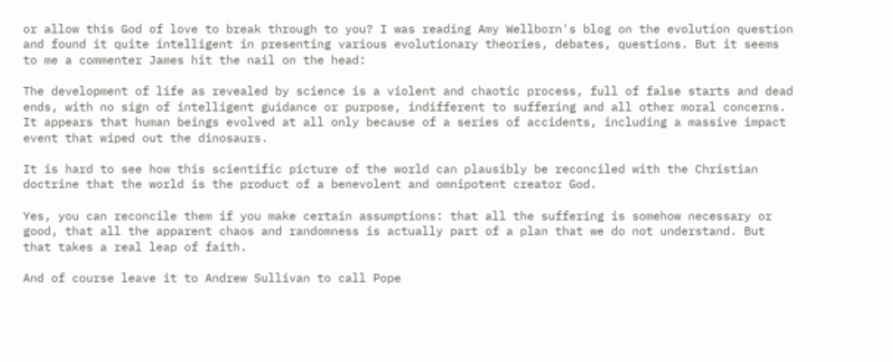or allow this God of love to break through to you? I was reading Amy Wellborn's blog on the evolution question and found it quite intelligent in presenting various evolutionary theories, debates, questions. But it seems to me a commenter James hit the nail on the head:

The development of life as revealed by science is a violent and chaotic process, full of false starts and dead ends, with no sign of intelligent guidance or purpose, indifferent to suffering and all other moral concerns. It appears that human beings evolved at all only because of a series of accidents, including a massive impact event that wiped out the dinosaurs.

It is hard to see how this scientific picture of the world can plausibly be reconciled with the Christian doctrine that the world is the product of a benevolent and omnipotent creator God.

Yes, you can reconcile them if you make certain assumptions: that all the suffering is somehow necessary or good, that all the apparent chaos and randomness is actually part of a plan that we do not understand. But that takes a real leap of faith.

And of course leave it to Andrew Sullivan to call Pope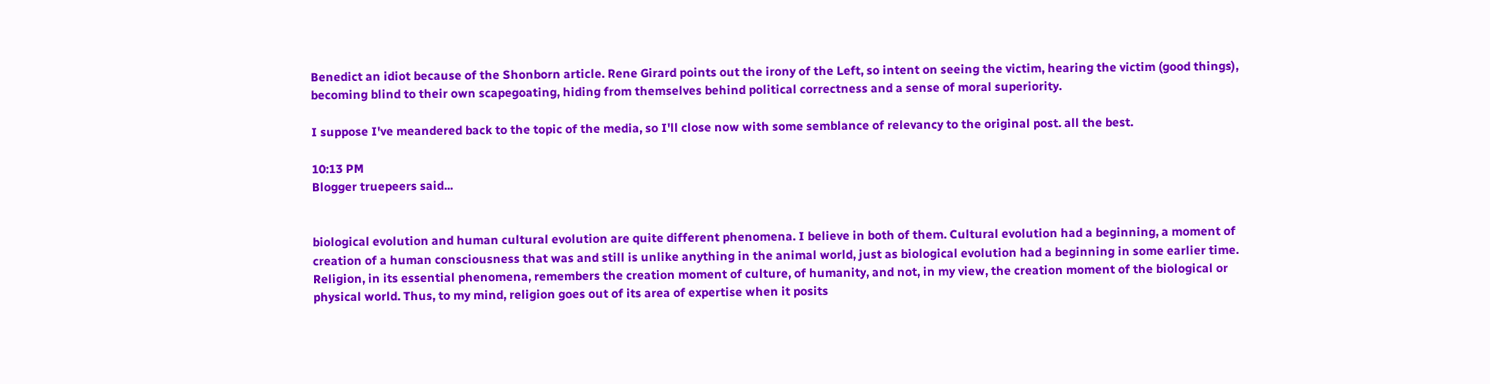Benedict an idiot because of the Shonborn article. Rene Girard points out the irony of the Left, so intent on seeing the victim, hearing the victim (good things), becoming blind to their own scapegoating, hiding from themselves behind political correctness and a sense of moral superiority.

I suppose I've meandered back to the topic of the media, so I'll close now with some semblance of relevancy to the original post. all the best.

10:13 PM
Blogger truepeers said...


biological evolution and human cultural evolution are quite different phenomena. I believe in both of them. Cultural evolution had a beginning, a moment of creation of a human consciousness that was and still is unlike anything in the animal world, just as biological evolution had a beginning in some earlier time. Religion, in its essential phenomena, remembers the creation moment of culture, of humanity, and not, in my view, the creation moment of the biological or physical world. Thus, to my mind, religion goes out of its area of expertise when it posits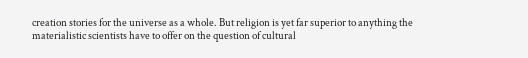creation stories for the universe as a whole. But religion is yet far superior to anything the materialistic scientists have to offer on the question of cultural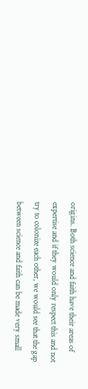origins. Both science and faith have their areas of expertise and if they would only respect this and not try to colonize each other, we would see that the gap between science and faith can be made very small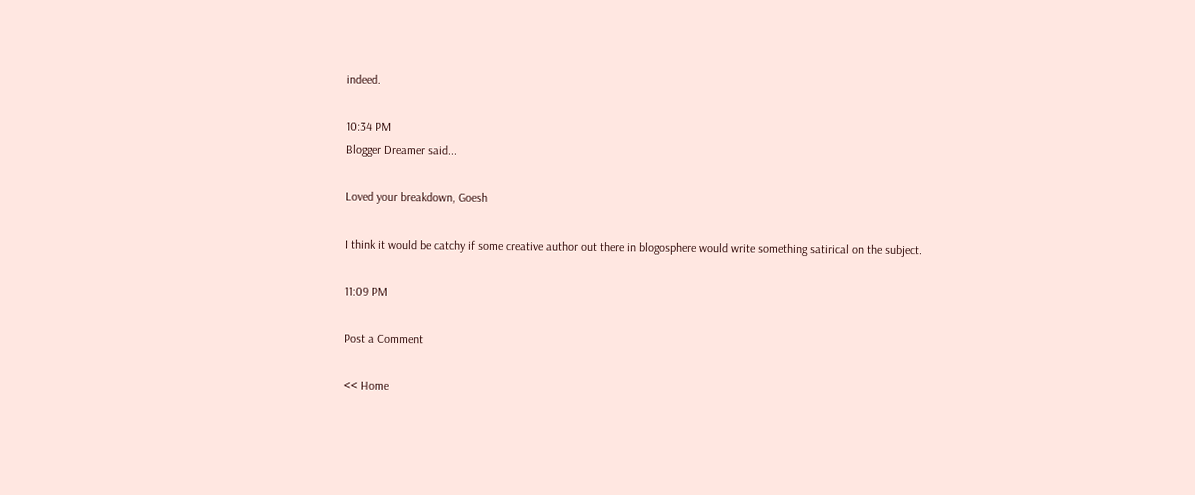indeed.

10:34 PM
Blogger Dreamer said...

Loved your breakdown, Goesh

I think it would be catchy if some creative author out there in blogosphere would write something satirical on the subject.

11:09 PM

Post a Comment

<< Home